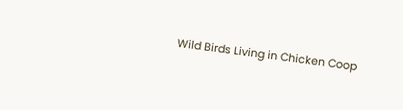Wild Birds Living in Chicken Coop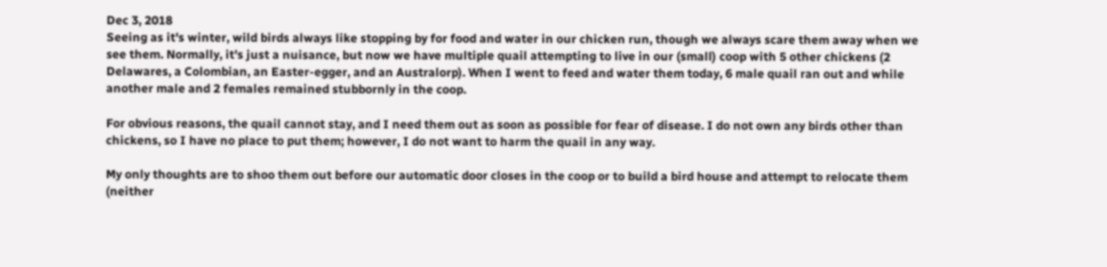Dec 3, 2018
Seeing as it's winter, wild birds always like stopping by for food and water in our chicken run, though we always scare them away when we see them. Normally, it's just a nuisance, but now we have multiple quail attempting to live in our (small) coop with 5 other chickens (2 Delawares, a Colombian, an Easter-egger, and an Australorp). When I went to feed and water them today, 6 male quail ran out and while another male and 2 females remained stubbornly in the coop.

For obvious reasons, the quail cannot stay, and I need them out as soon as possible for fear of disease. I do not own any birds other than chickens, so I have no place to put them; however, I do not want to harm the quail in any way.

My only thoughts are to shoo them out before our automatic door closes in the coop or to build a bird house and attempt to relocate them (neither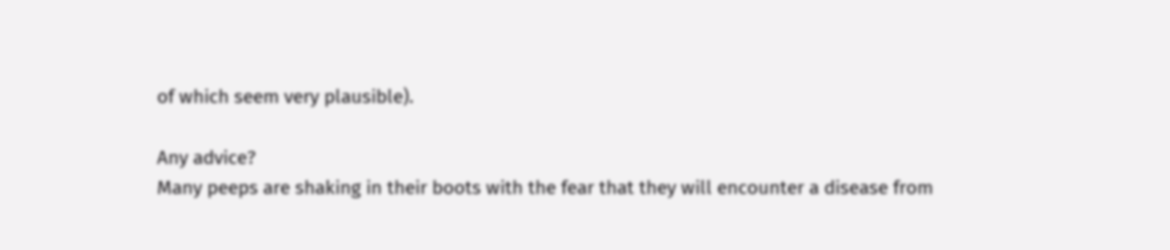of which seem very plausible).

Any advice?
Many peeps are shaking in their boots with the fear that they will encounter a disease from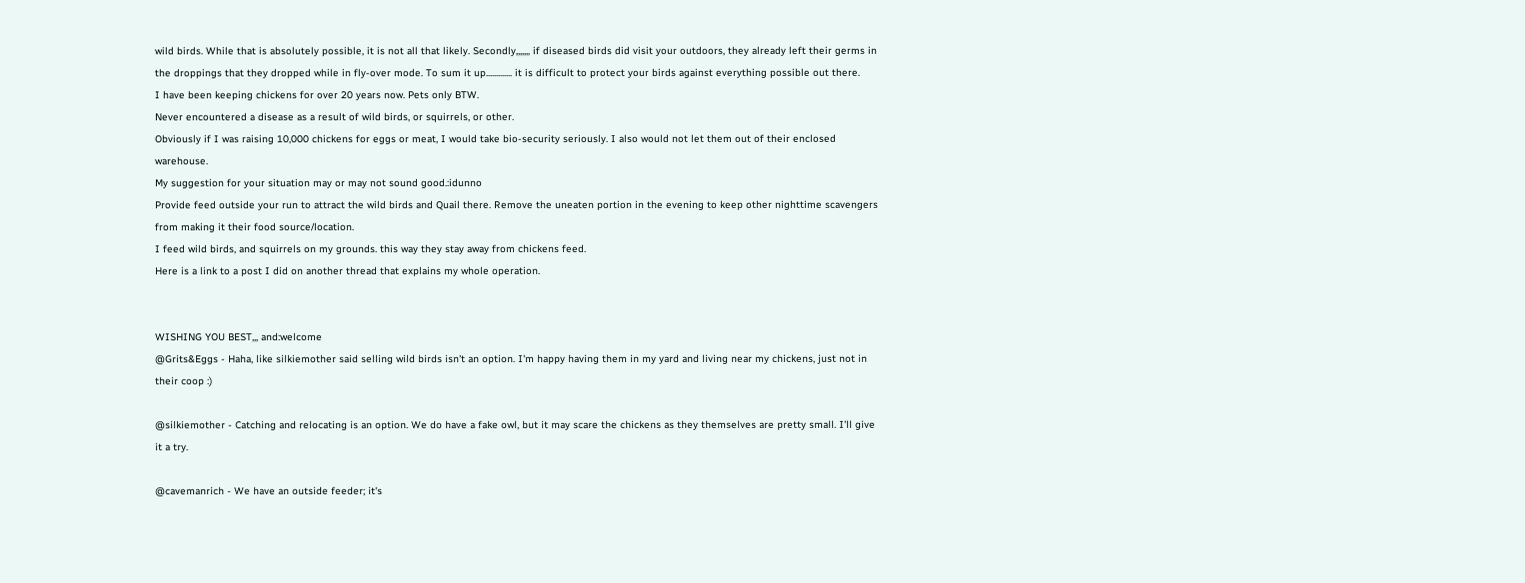wild birds. While that is absolutely possible, it is not all that likely. Secondly,,,,,,, if diseased birds did visit your outdoors, they already left their germs in the droppings that they dropped while in fly-over mode. To sum it up............. it is difficult to protect your birds against everything possible out there.
I have been keeping chickens for over 20 years now. Pets only BTW.
Never encountered a disease as a result of wild birds, or squirrels, or other.
Obviously if I was raising 10,000 chickens for eggs or meat, I would take bio-security seriously. I also would not let them out of their enclosed warehouse.
My suggestion for your situation may or may not sound good.:idunno
Provide feed outside your run to attract the wild birds and Quail there. Remove the uneaten portion in the evening to keep other nighttime scavengers from making it their food source/location.
I feed wild birds, and squirrels on my grounds. this way they stay away from chickens feed.
Here is a link to a post I did on another thread that explains my whole operation.


WISHING YOU BEST,,, and:welcome
@Grits&Eggs - Haha, like silkiemother said selling wild birds isn't an option. I'm happy having them in my yard and living near my chickens, just not in their coop :)

@silkiemother - Catching and relocating is an option. We do have a fake owl, but it may scare the chickens as they themselves are pretty small. I'll give it a try.

@cavemanrich - We have an outside feeder; it's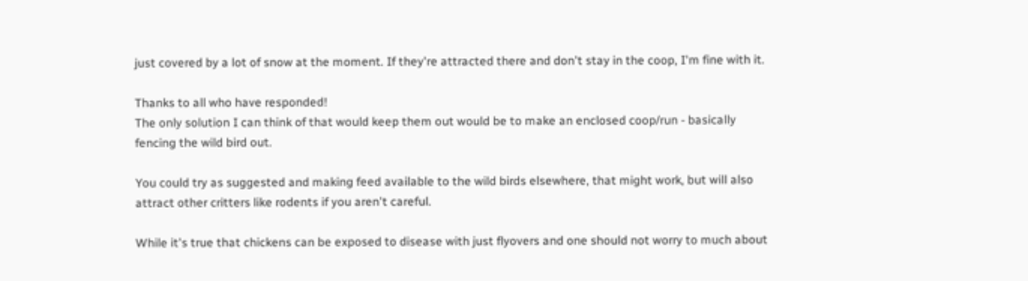just covered by a lot of snow at the moment. If they're attracted there and don't stay in the coop, I'm fine with it.

Thanks to all who have responded!
The only solution I can think of that would keep them out would be to make an enclosed coop/run - basically fencing the wild bird out.

You could try as suggested and making feed available to the wild birds elsewhere, that might work, but will also attract other critters like rodents if you aren't careful.

While it's true that chickens can be exposed to disease with just flyovers and one should not worry to much about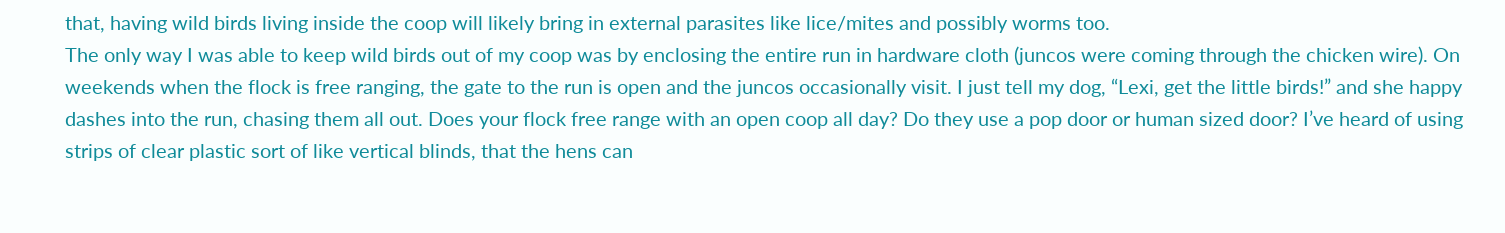that, having wild birds living inside the coop will likely bring in external parasites like lice/mites and possibly worms too.
The only way I was able to keep wild birds out of my coop was by enclosing the entire run in hardware cloth (juncos were coming through the chicken wire). On weekends when the flock is free ranging, the gate to the run is open and the juncos occasionally visit. I just tell my dog, “Lexi, get the little birds!” and she happy dashes into the run, chasing them all out. Does your flock free range with an open coop all day? Do they use a pop door or human sized door? I’ve heard of using strips of clear plastic sort of like vertical blinds, that the hens can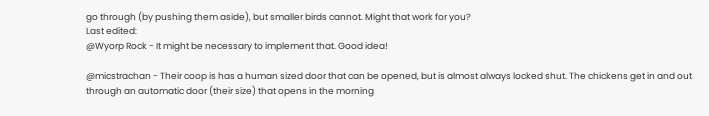go through (by pushing them aside), but smaller birds cannot. Might that work for you?
Last edited:
@Wyorp Rock - It might be necessary to implement that. Good idea!

@micstrachan - Their coop is has a human sized door that can be opened, but is almost always locked shut. The chickens get in and out through an automatic door (their size) that opens in the morning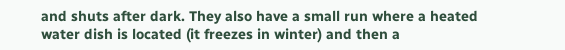and shuts after dark. They also have a small run where a heated water dish is located (it freezes in winter) and then a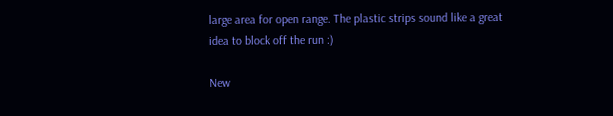large area for open range. The plastic strips sound like a great idea to block off the run :)

New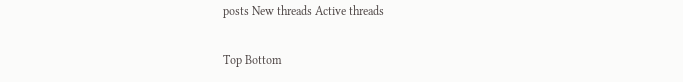posts New threads Active threads

Top Bottom